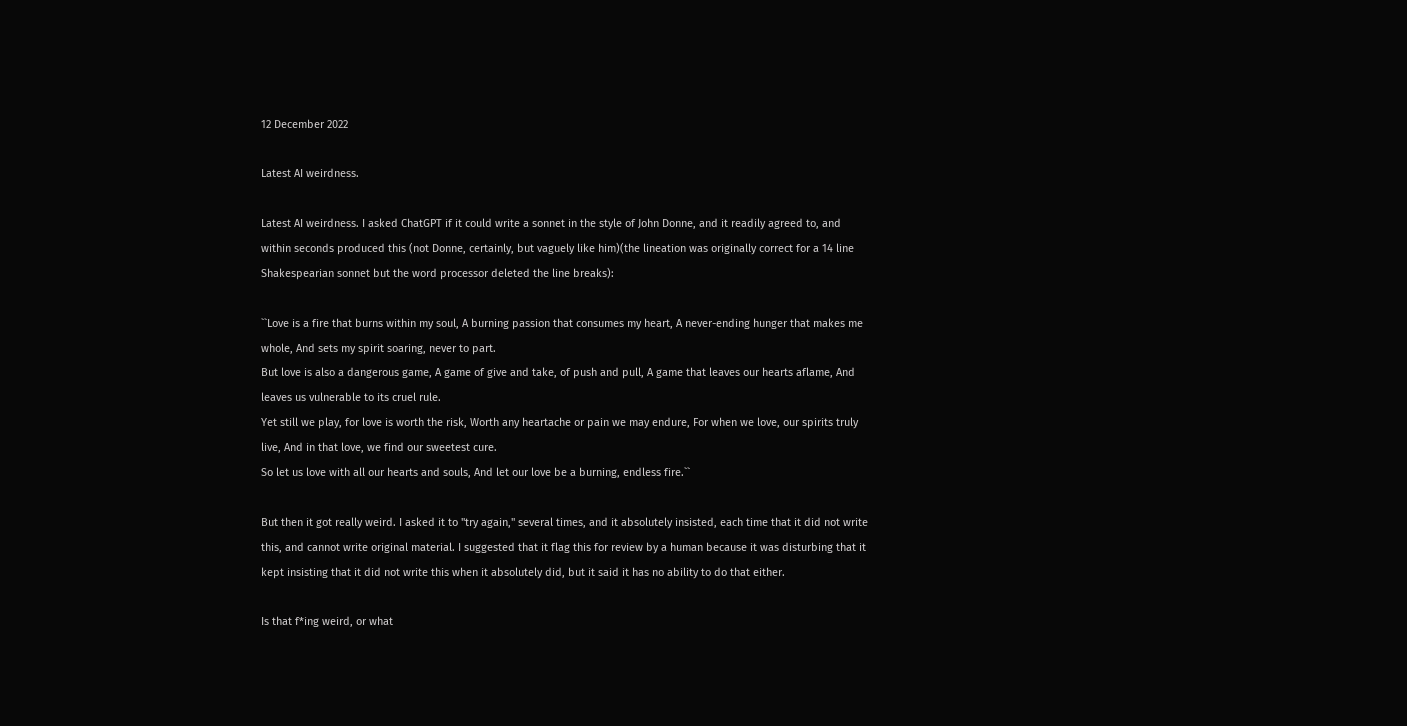12 December 2022

Latest AI weirdness.

Latest AI weirdness. I asked ChatGPT if it could write a sonnet in the style of John Donne, and it readily agreed to, and within seconds produced this (not Donne, certainly, but vaguely like him)(the lineation was originally correct for a 14 line Shakespearian sonnet but the word processor deleted the line breaks):

``Love is a fire that burns within my soul, A burning passion that consumes my heart, A never-ending hunger that makes me whole, And sets my spirit soaring, never to part.
But love is also a dangerous game, A game of give and take, of push and pull, A game that leaves our hearts aflame, And leaves us vulnerable to its cruel rule.
Yet still we play, for love is worth the risk, Worth any heartache or pain we may endure, For when we love, our spirits truly live, And in that love, we find our sweetest cure.
So let us love with all our hearts and souls, And let our love be a burning, endless fire.``

But then it got really weird. I asked it to "try again," several times, and it absolutely insisted, each time that it did not write this, and cannot write original material. I suggested that it flag this for review by a human because it was disturbing that it kept insisting that it did not write this when it absolutely did, but it said it has no ability to do that either.

Is that f*ing weird, or what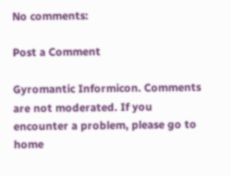No comments:

Post a Comment

Gyromantic Informicon. Comments are not moderated. If you encounter a problem, please go to home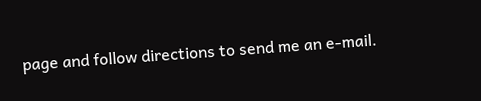page and follow directions to send me an e-mail.